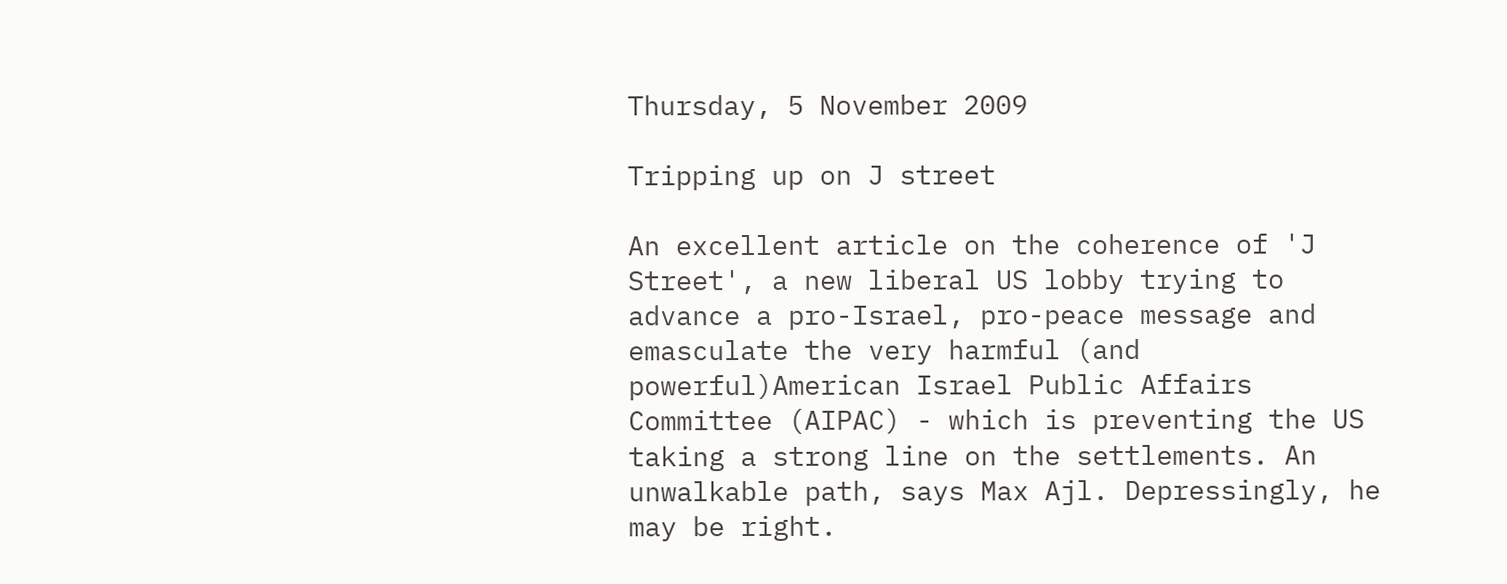Thursday, 5 November 2009

Tripping up on J street

An excellent article on the coherence of 'J Street', a new liberal US lobby trying to advance a pro-Israel, pro-peace message and emasculate the very harmful (and powerful)American Israel Public Affairs Committee (AIPAC) - which is preventing the US taking a strong line on the settlements. An unwalkable path, says Max Ajl. Depressingly, he may be right.